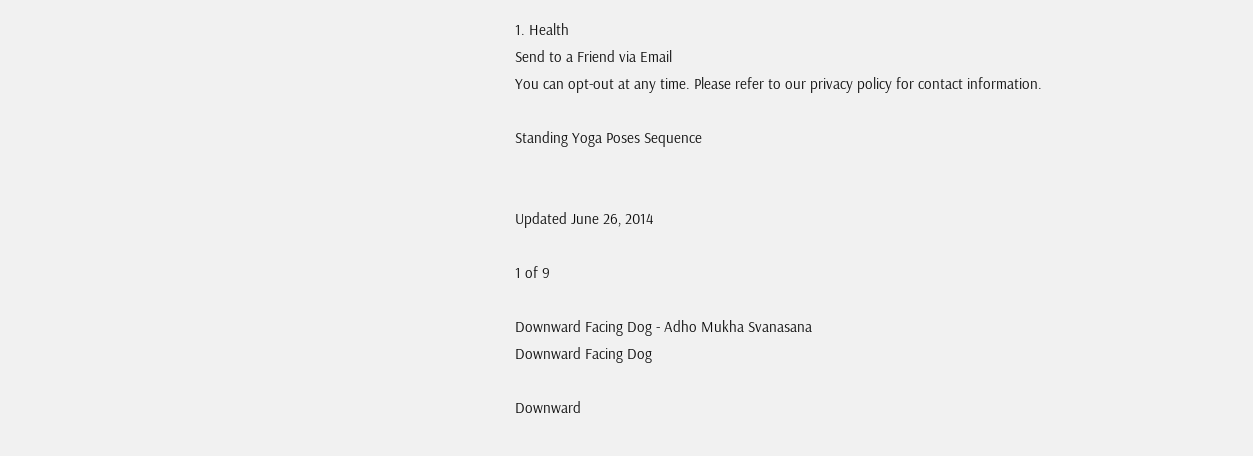1. Health
Send to a Friend via Email
You can opt-out at any time. Please refer to our privacy policy for contact information.

Standing Yoga Poses Sequence


Updated June 26, 2014

1 of 9

Downward Facing Dog - Adho Mukha Svanasana
Downward Facing Dog

Downward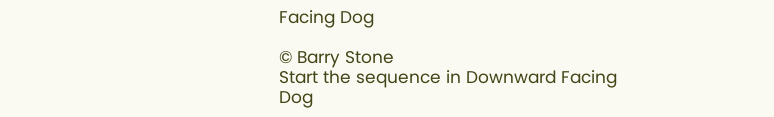Facing Dog

© Barry Stone
Start the sequence in Downward Facing Dog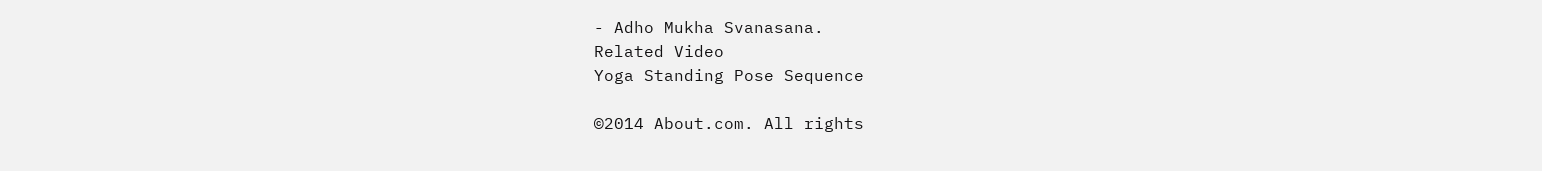- Adho Mukha Svanasana.
Related Video
Yoga Standing Pose Sequence

©2014 About.com. All rights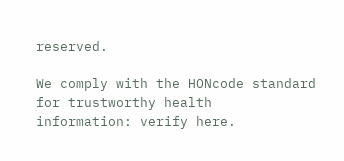reserved.

We comply with the HONcode standard
for trustworthy health
information: verify here.